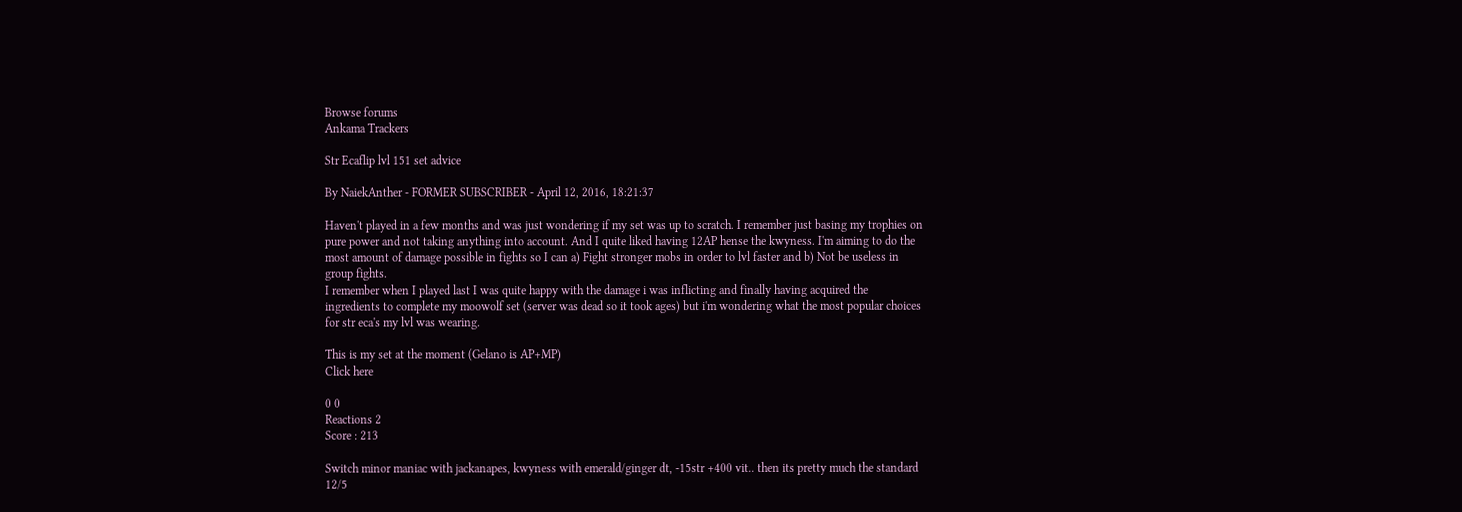Browse forums
Ankama Trackers

Str Ecaflip lvl 151 set advice

By NaiekAnther - FORMER SUBSCRIBER - April 12, 2016, 18:21:37

Haven't played in a few months and was just wondering if my set was up to scratch. I remember just basing my trophies on pure power and not taking anything into account. And I quite liked having 12AP hense the kwyness. I'm aiming to do the most amount of damage possible in fights so I can a) Fight stronger mobs in order to lvl faster and b) Not be useless in group fights.
I remember when I played last I was quite happy with the damage i was inflicting and finally having acquired the ingredients to complete my moowolf set (server was dead so it took ages) but i'm wondering what the most popular choices for str eca's my lvl was wearing.

This is my set at the moment (Gelano is AP+MP)
Click here

0 0
Reactions 2
Score : 213

Switch minor maniac with jackanapes, kwyness with emerald/ginger dt, -15str +400 vit.. then its pretty much the standard 12/5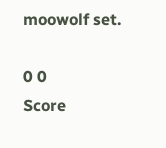moowolf set.

0 0
Score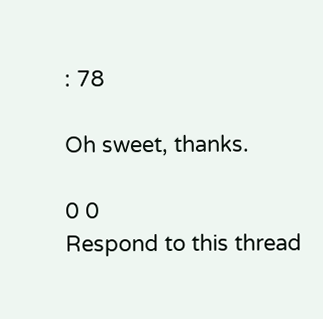: 78

Oh sweet, thanks.

0 0
Respond to this thread